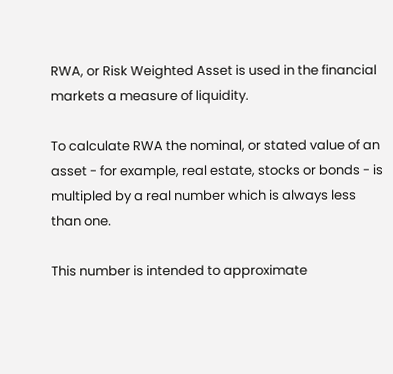RWA, or Risk Weighted Asset is used in the financial markets a measure of liquidity.

To calculate RWA the nominal, or stated value of an asset - for example, real estate, stocks or bonds - is multipled by a real number which is always less than one.

This number is intended to approximate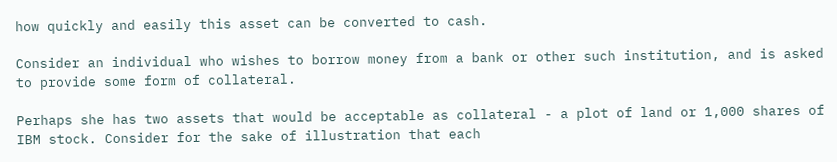how quickly and easily this asset can be converted to cash.

Consider an individual who wishes to borrow money from a bank or other such institution, and is asked to provide some form of collateral.

Perhaps she has two assets that would be acceptable as collateral - a plot of land or 1,000 shares of IBM stock. Consider for the sake of illustration that each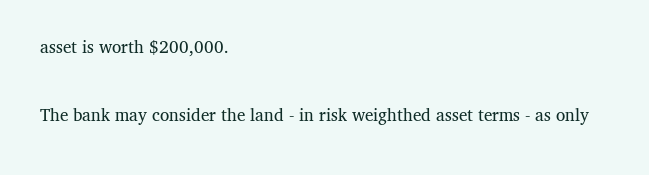asset is worth $200,000.

The bank may consider the land - in risk weighthed asset terms - as only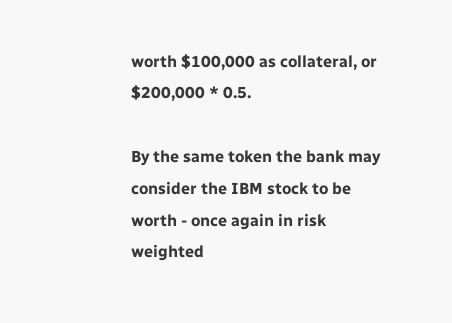worth $100,000 as collateral, or $200,000 * 0.5.

By the same token the bank may consider the IBM stock to be worth - once again in risk weighted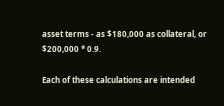asset terms - as $180,000 as collateral, or $200,000 * 0.9.

Each of these calculations are intended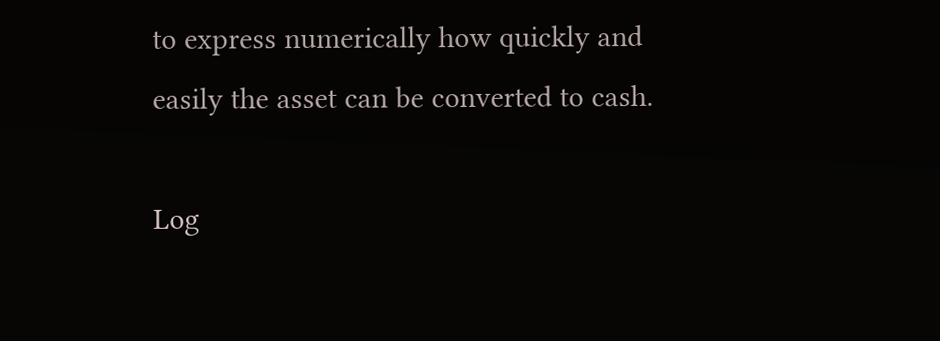to express numerically how quickly and easily the asset can be converted to cash.

Log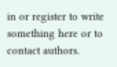in or register to write something here or to contact authors.